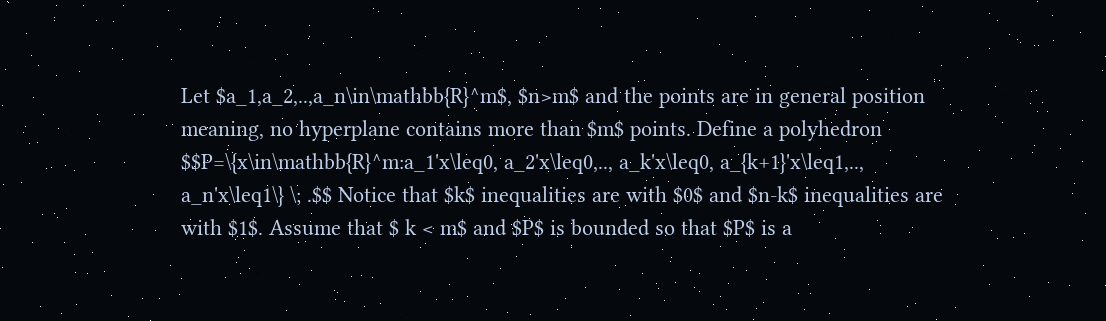Let $a_1,a_2,..,a_n\in\mathbb{R}^m$, $n>m$ and the points are in general position meaning, no hyperplane contains more than $m$ points. Define a polyhedron $$P=\{x\in\mathbb{R}^m:a_1'x\leq0, a_2'x\leq0,.., a_k'x\leq0, a_{k+1}'x\leq1,.., a_n'x\leq1\} \; .$$ Notice that $k$ inequalities are with $0$ and $n-k$ inequalities are with $1$. Assume that $ k < m$ and $P$ is bounded so that $P$ is a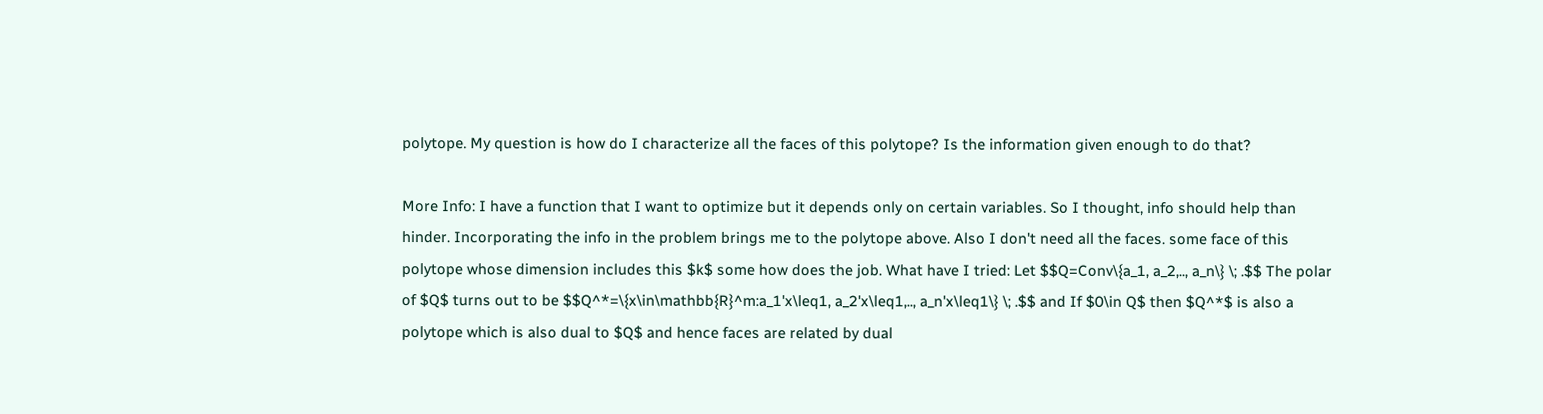polytope. My question is how do I characterize all the faces of this polytope? Is the information given enough to do that?

More Info: I have a function that I want to optimize but it depends only on certain variables. So I thought, info should help than hinder. Incorporating the info in the problem brings me to the polytope above. Also I don't need all the faces. some face of this polytope whose dimension includes this $k$ some how does the job. What have I tried: Let $$Q=Conv\{a_1, a_2,.., a_n\} \; .$$ The polar of $Q$ turns out to be $$Q^*=\{x\in\mathbb{R}^m:a_1'x\leq1, a_2'x\leq1,.., a_n'x\leq1\} \; .$$ and If $0\in Q$ then $Q^*$ is also a polytope which is also dual to $Q$ and hence faces are related by dual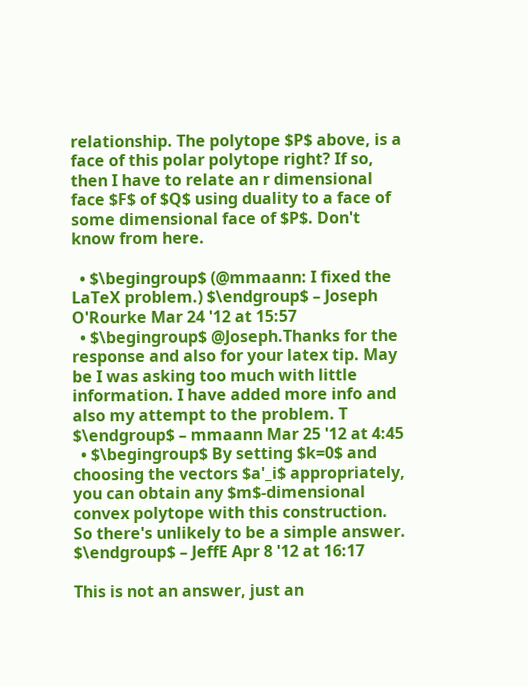relationship. The polytope $P$ above, is a face of this polar polytope right? If so, then I have to relate an r dimensional face $F$ of $Q$ using duality to a face of some dimensional face of $P$. Don't know from here.

  • $\begingroup$ (@mmaann: I fixed the LaTeX problem.) $\endgroup$ – Joseph O'Rourke Mar 24 '12 at 15:57
  • $\begingroup$ @Joseph.Thanks for the response and also for your latex tip. May be I was asking too much with little information. I have added more info and also my attempt to the problem. T $\endgroup$ – mmaann Mar 25 '12 at 4:45
  • $\begingroup$ By setting $k=0$ and choosing the vectors $a'_i$ appropriately, you can obtain any $m$-dimensional convex polytope with this construction. So there's unlikely to be a simple answer. $\endgroup$ – JeffE Apr 8 '12 at 16:17

This is not an answer, just an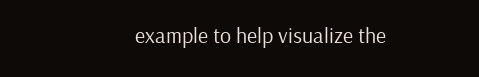example to help visualize the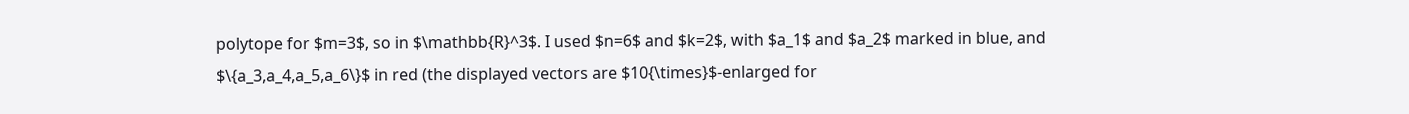polytope for $m=3$, so in $\mathbb{R}^3$. I used $n=6$ and $k=2$, with $a_1$ and $a_2$ marked in blue, and $\{a_3,a_4,a_5,a_6\}$ in red (the displayed vectors are $10{\times}$-enlarged for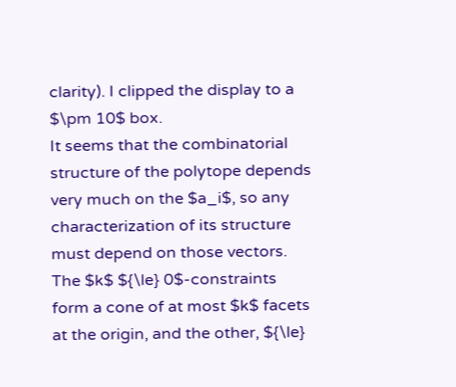clarity). I clipped the display to a $\pm 10$ box.
It seems that the combinatorial structure of the polytope depends very much on the $a_i$, so any characterization of its structure must depend on those vectors. The $k$ ${\le} 0$-constraints form a cone of at most $k$ facets at the origin, and the other, ${\le}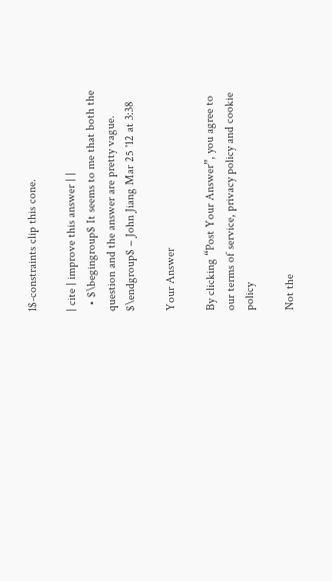1$-constraints clip this cone.

| cite | improve this answer | |
  • $\begingroup$ It seems to me that both the question and the answer are pretty vague. $\endgroup$ – John Jiang Mar 25 '12 at 3:38

Your Answer

By clicking “Post Your Answer”, you agree to our terms of service, privacy policy and cookie policy

Not the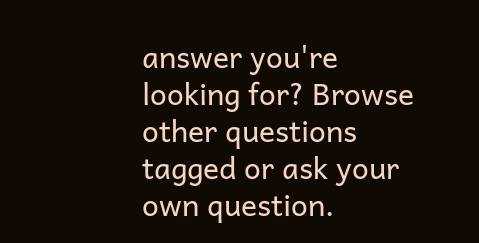answer you're looking for? Browse other questions tagged or ask your own question.